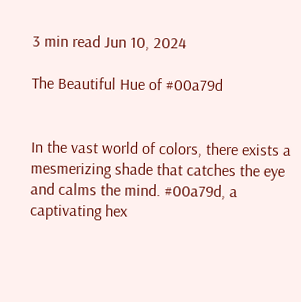3 min read Jun 10, 2024

The Beautiful Hue of #00a79d


In the vast world of colors, there exists a mesmerizing shade that catches the eye and calms the mind. #00a79d, a captivating hex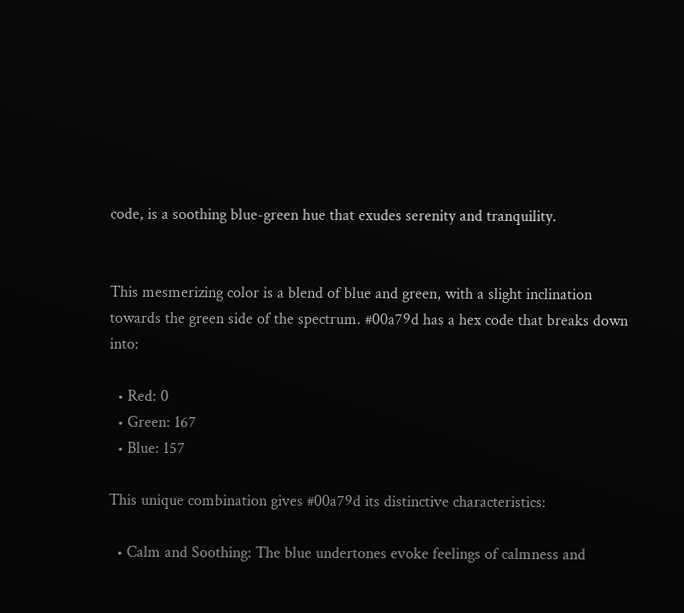code, is a soothing blue-green hue that exudes serenity and tranquility.


This mesmerizing color is a blend of blue and green, with a slight inclination towards the green side of the spectrum. #00a79d has a hex code that breaks down into:

  • Red: 0
  • Green: 167
  • Blue: 157

This unique combination gives #00a79d its distinctive characteristics:

  • Calm and Soothing: The blue undertones evoke feelings of calmness and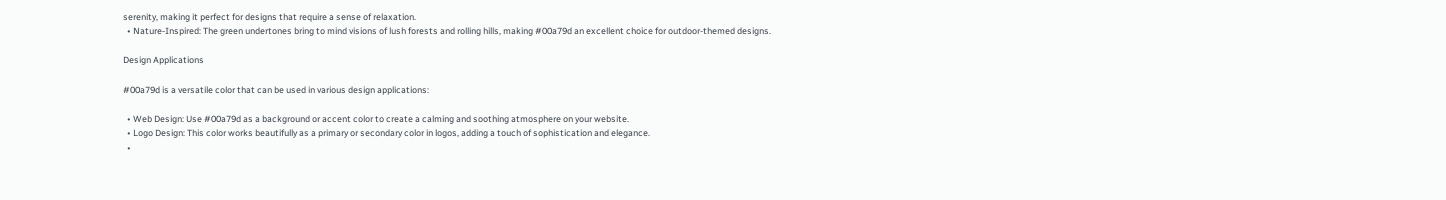serenity, making it perfect for designs that require a sense of relaxation.
  • Nature-Inspired: The green undertones bring to mind visions of lush forests and rolling hills, making #00a79d an excellent choice for outdoor-themed designs.

Design Applications

#00a79d is a versatile color that can be used in various design applications:

  • Web Design: Use #00a79d as a background or accent color to create a calming and soothing atmosphere on your website.
  • Logo Design: This color works beautifully as a primary or secondary color in logos, adding a touch of sophistication and elegance.
  •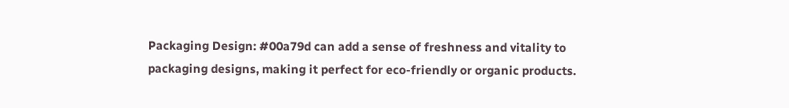Packaging Design: #00a79d can add a sense of freshness and vitality to packaging designs, making it perfect for eco-friendly or organic products.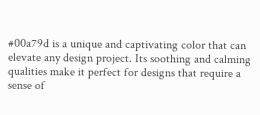#00a79d is a unique and captivating color that can elevate any design project. Its soothing and calming qualities make it perfect for designs that require a sense of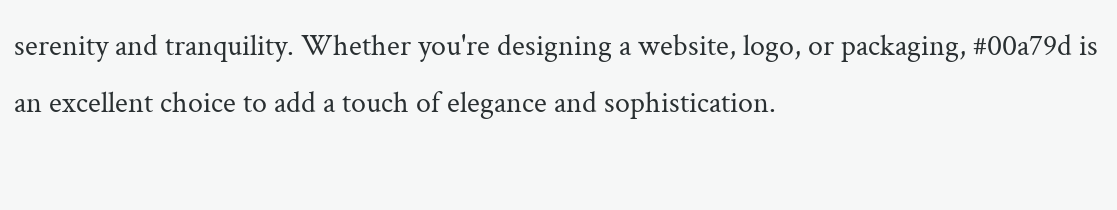serenity and tranquility. Whether you're designing a website, logo, or packaging, #00a79d is an excellent choice to add a touch of elegance and sophistication.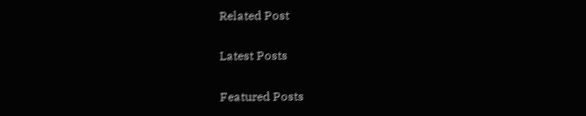Related Post

Latest Posts

Featured Posts